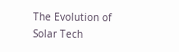The Evolution of Solar Tech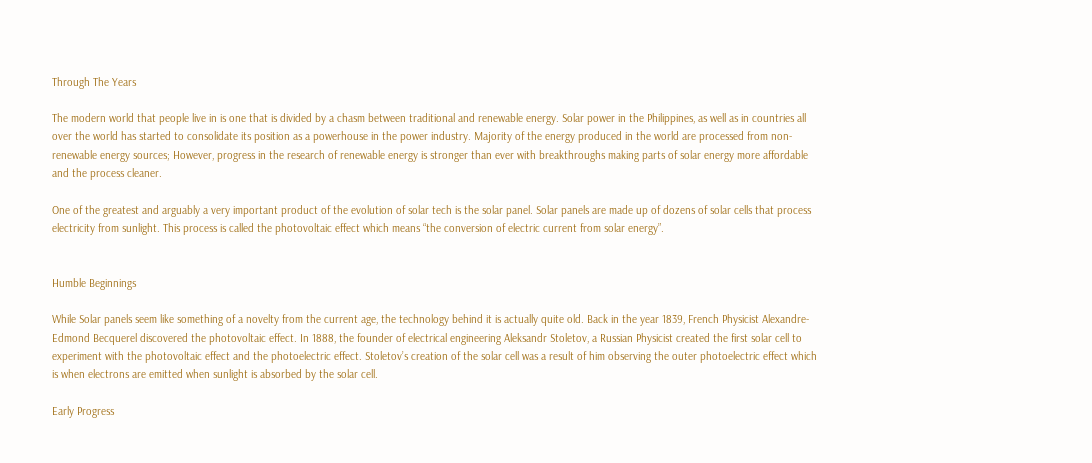Through The Years

The modern world that people live in is one that is divided by a chasm between traditional and renewable energy. Solar power in the Philippines, as well as in countries all over the world has started to consolidate its position as a powerhouse in the power industry. Majority of the energy produced in the world are processed from non-renewable energy sources; However, progress in the research of renewable energy is stronger than ever with breakthroughs making parts of solar energy more affordable and the process cleaner.

One of the greatest and arguably a very important product of the evolution of solar tech is the solar panel. Solar panels are made up of dozens of solar cells that process electricity from sunlight. This process is called the photovoltaic effect which means “the conversion of electric current from solar energy”.


Humble Beginnings

While Solar panels seem like something of a novelty from the current age, the technology behind it is actually quite old. Back in the year 1839, French Physicist Alexandre-Edmond Becquerel discovered the photovoltaic effect. In 1888, the founder of electrical engineering Aleksandr Stoletov, a Russian Physicist created the first solar cell to experiment with the photovoltaic effect and the photoelectric effect. Stoletov’s creation of the solar cell was a result of him observing the outer photoelectric effect which is when electrons are emitted when sunlight is absorbed by the solar cell.

Early Progress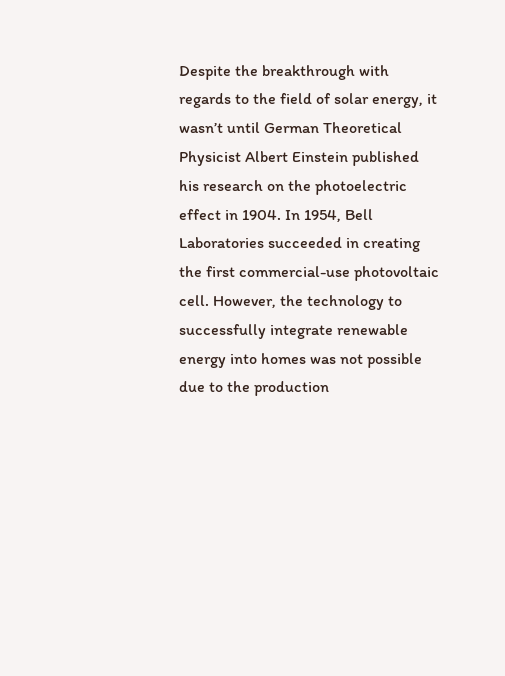Despite the breakthrough with regards to the field of solar energy, it wasn’t until German Theoretical Physicist Albert Einstein published his research on the photoelectric effect in 1904. In 1954, Bell Laboratories succeeded in creating the first commercial-use photovoltaic cell. However, the technology to successfully integrate renewable energy into homes was not possible due to the production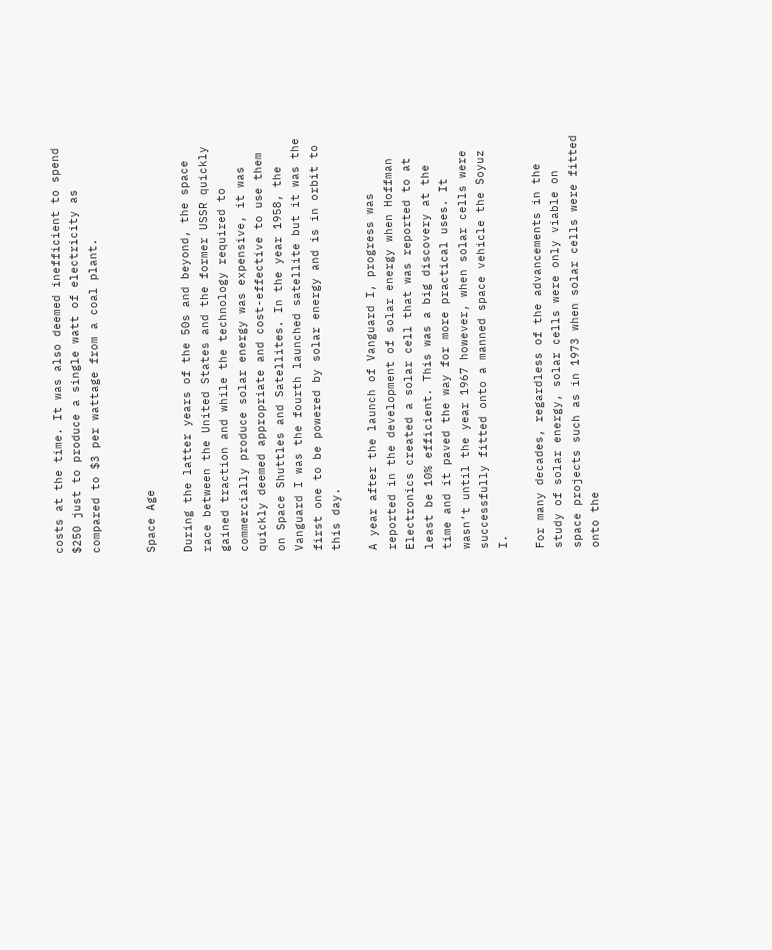costs at the time. It was also deemed inefficient to spend $250 just to produce a single watt of electricity as compared to $3 per wattage from a coal plant.


Space Age

During the latter years of the 50s and beyond, the space race between the United States and the former USSR quickly gained traction and while the technology required to commercially produce solar energy was expensive, it was quickly deemed appropriate and cost-effective to use them on Space Shuttles and Satellites. In the year 1958, the Vanguard I was the fourth launched satellite but it was the first one to be powered by solar energy and is in orbit to this day.

A year after the launch of Vanguard I, progress was reported in the development of solar energy when Hoffman Electronics created a solar cell that was reported to at least be 10% efficient. This was a big discovery at the time and it paved the way for more practical uses. It wasn’t until the year 1967 however, when solar cells were successfully fitted onto a manned space vehicle the Soyuz I.

For many decades, regardless of the advancements in the study of solar energy, solar cells were only viable on space projects such as in 1973 when solar cells were fitted onto the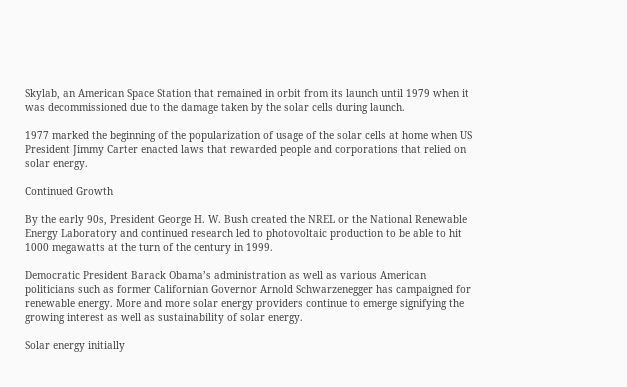Skylab, an American Space Station that remained in orbit from its launch until 1979 when it was decommissioned due to the damage taken by the solar cells during launch.

1977 marked the beginning of the popularization of usage of the solar cells at home when US President Jimmy Carter enacted laws that rewarded people and corporations that relied on solar energy.

Continued Growth

By the early 90s, President George H. W. Bush created the NREL or the National Renewable Energy Laboratory and continued research led to photovoltaic production to be able to hit 1000 megawatts at the turn of the century in 1999.

Democratic President Barack Obama’s administration as well as various American politicians such as former Californian Governor Arnold Schwarzenegger has campaigned for renewable energy. More and more solar energy providers continue to emerge signifying the growing interest as well as sustainability of solar energy.

Solar energy initially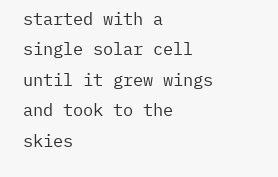started with a single solar cell until it grew wings and took to the skies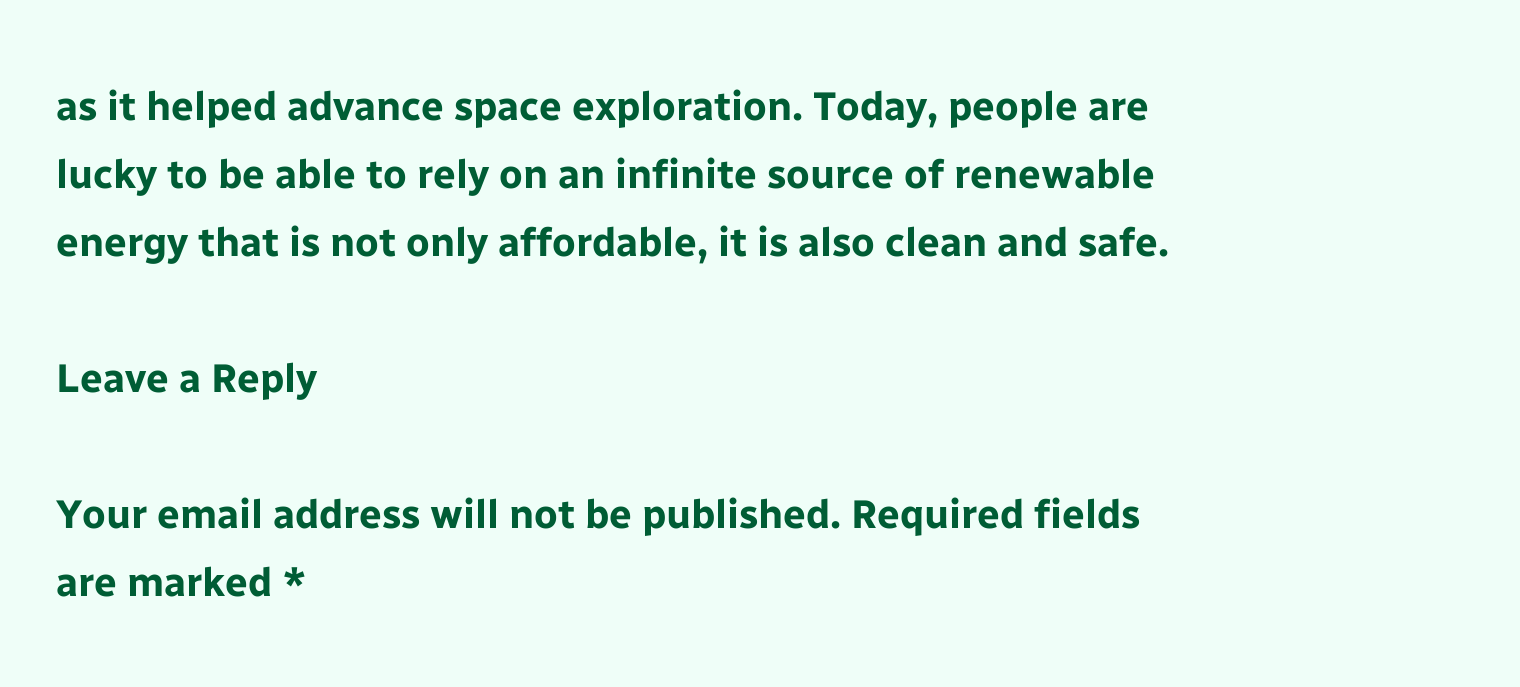as it helped advance space exploration. Today, people are lucky to be able to rely on an infinite source of renewable energy that is not only affordable, it is also clean and safe.

Leave a Reply

Your email address will not be published. Required fields are marked *